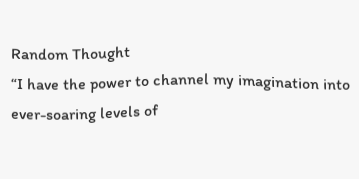Random Thought
“I have the power to channel my imagination into ever-soaring levels of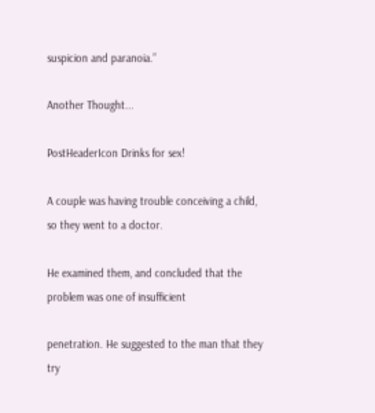suspicion and paranoia.”

Another Thought...

PostHeaderIcon Drinks for sex!

A couple was having trouble conceiving a child, so they went to a doctor.

He examined them, and concluded that the problem was one of insufficient

penetration. He suggested to the man that they try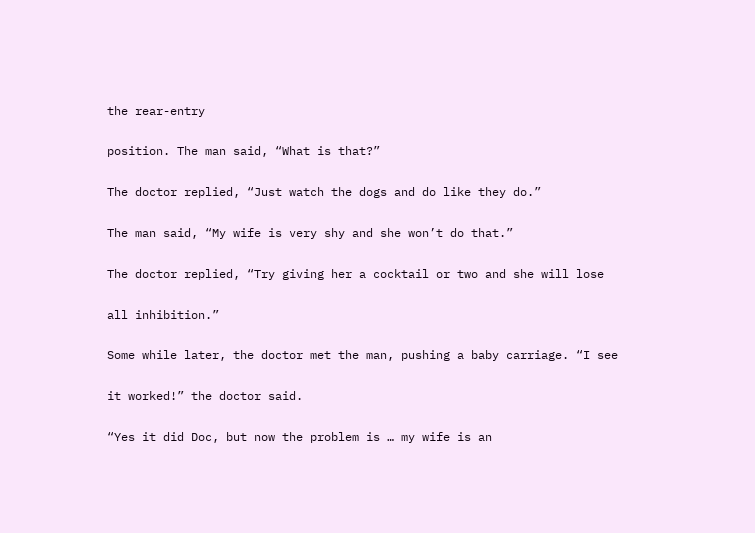the rear-entry

position. The man said, “What is that?”

The doctor replied, “Just watch the dogs and do like they do.”

The man said, “My wife is very shy and she won’t do that.”

The doctor replied, “Try giving her a cocktail or two and she will lose

all inhibition.”

Some while later, the doctor met the man, pushing a baby carriage. “I see

it worked!” the doctor said.

“Yes it did Doc, but now the problem is … my wife is an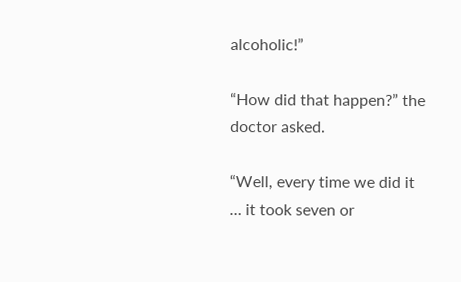alcoholic!”

“How did that happen?” the doctor asked.

“Well, every time we did it … it took seven or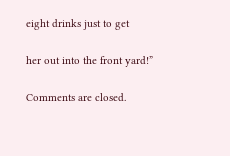eight drinks just to get

her out into the front yard!”

Comments are closed.